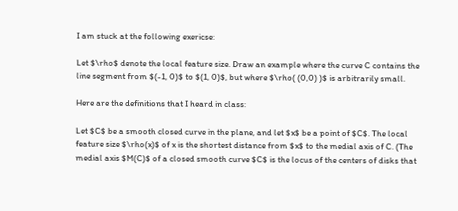I am stuck at the following exericse:

Let $\rho$ denote the local feature size. Draw an example where the curve C contains the line segment from $(-1, 0)$ to $(1, 0)$, but where $\rho( (0,0) )$ is arbitrarily small.

Here are the definitions that I heard in class:

Let $C$ be a smooth closed curve in the plane, and let $x$ be a point of $C$. The local feature size $\rho(x)$ of x is the shortest distance from $x$ to the medial axis of C. (The medial axis $M(C)$ of a closed smooth curve $C$ is the locus of the centers of disks that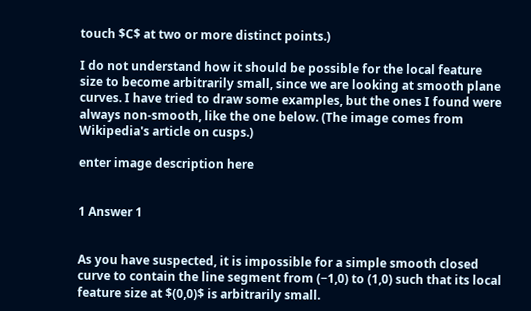touch $C$ at two or more distinct points.)

I do not understand how it should be possible for the local feature size to become arbitrarily small, since we are looking at smooth plane curves. I have tried to draw some examples, but the ones I found were always non-smooth, like the one below. (The image comes from Wikipedia's article on cusps.)

enter image description here


1 Answer 1


As you have suspected, it is impossible for a simple smooth closed curve to contain the line segment from (−1,0) to (1,0) such that its local feature size at $(0,0)$ is arbitrarily small.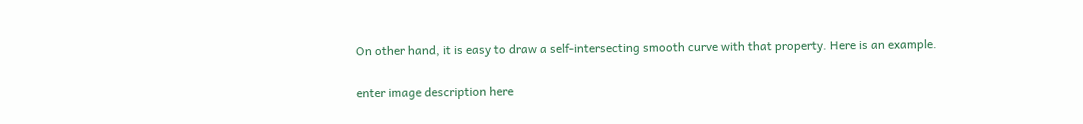On other hand, it is easy to draw a self-intersecting smooth curve with that property. Here is an example.

enter image description here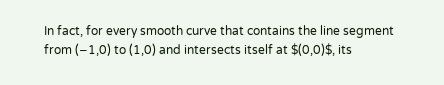In fact, for every smooth curve that contains the line segment from (−1,0) to (1,0) and intersects itself at $(0,0)$, its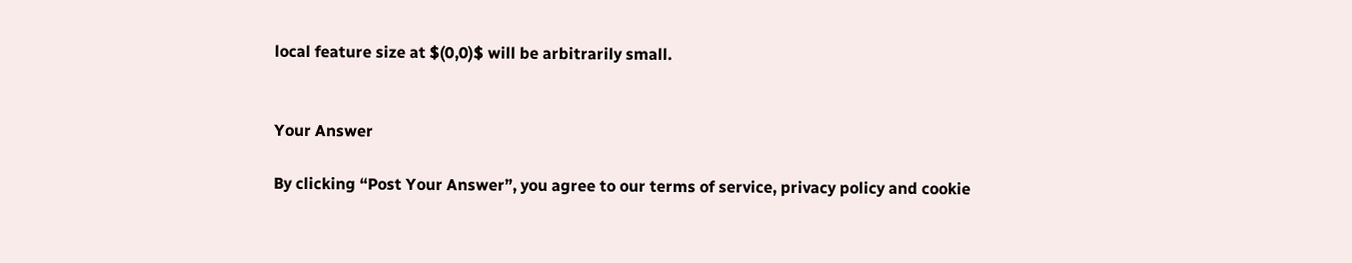local feature size at $(0,0)$ will be arbitrarily small.


Your Answer

By clicking “Post Your Answer”, you agree to our terms of service, privacy policy and cookie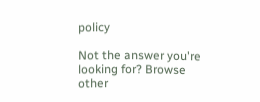policy

Not the answer you're looking for? Browse other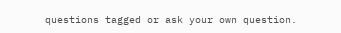questions tagged or ask your own question.